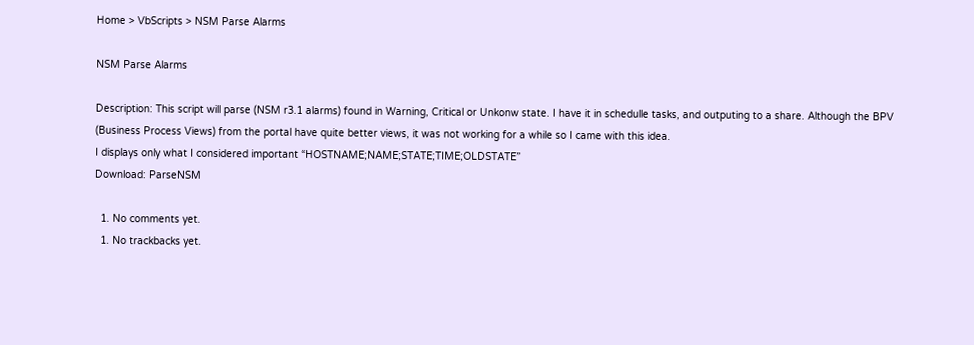Home > VbScripts > NSM Parse Alarms

NSM Parse Alarms

Description: This script will parse (NSM r3.1 alarms) found in Warning, Critical or Unkonw state. I have it in schedulle tasks, and outputing to a share. Although the BPV (Business Process Views) from the portal have quite better views, it was not working for a while so I came with this idea.
I displays only what I considered important “HOSTNAME;NAME;STATE;TIME;OLDSTATE”
Download: ParseNSM

  1. No comments yet.
  1. No trackbacks yet.